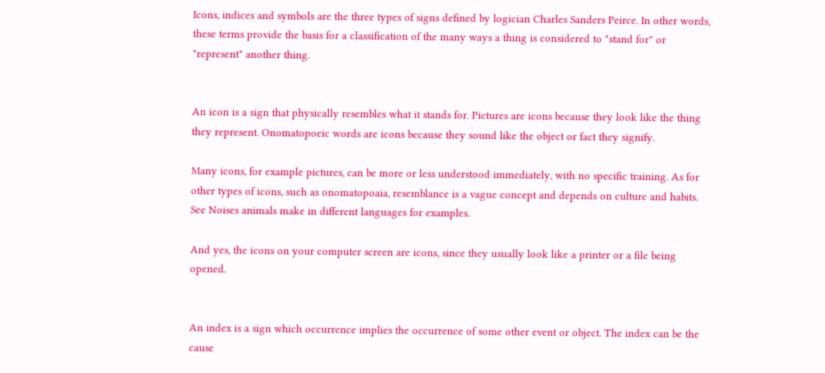Icons, indices and symbols are the three types of signs defined by logician Charles Sanders Peirce. In other words, these terms provide the basis for a classification of the many ways a thing is considered to "stand for" or "represent" another thing.


An icon is a sign that physically resembles what it stands for. Pictures are icons because they look like the thing they represent. Onomatopoeic words are icons because they sound like the object or fact they signify.

Many icons, for example pictures, can be more or less understood immediately, with no specific training. As for other types of icons, such as onomatopoaia, resemblance is a vague concept and depends on culture and habits. See Noises animals make in different languages for examples.

And yes, the icons on your computer screen are icons, since they usually look like a printer or a file being opened.


An index is a sign which occurrence implies the occurrence of some other event or object. The index can be the cause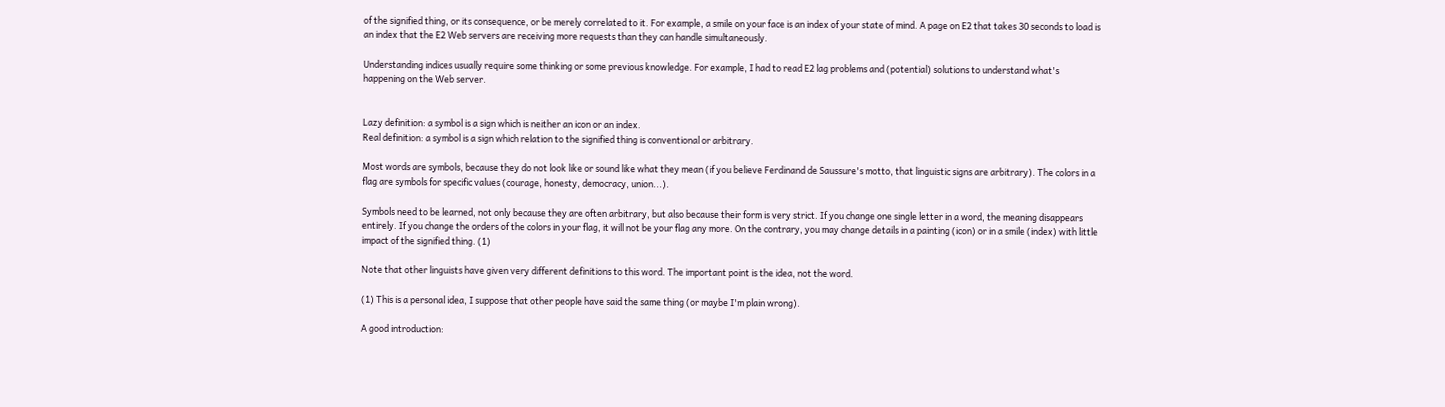of the signified thing, or its consequence, or be merely correlated to it. For example, a smile on your face is an index of your state of mind. A page on E2 that takes 30 seconds to load is an index that the E2 Web servers are receiving more requests than they can handle simultaneously.

Understanding indices usually require some thinking or some previous knowledge. For example, I had to read E2 lag problems and (potential) solutions to understand what's happening on the Web server.


Lazy definition: a symbol is a sign which is neither an icon or an index.
Real definition: a symbol is a sign which relation to the signified thing is conventional or arbitrary.

Most words are symbols, because they do not look like or sound like what they mean (if you believe Ferdinand de Saussure's motto, that linguistic signs are arbitrary). The colors in a flag are symbols for specific values (courage, honesty, democracy, union...).

Symbols need to be learned, not only because they are often arbitrary, but also because their form is very strict. If you change one single letter in a word, the meaning disappears entirely. If you change the orders of the colors in your flag, it will not be your flag any more. On the contrary, you may change details in a painting (icon) or in a smile (index) with little impact of the signified thing. (1)

Note that other linguists have given very different definitions to this word. The important point is the idea, not the word.

(1) This is a personal idea, I suppose that other people have said the same thing (or maybe I'm plain wrong).

A good introduction: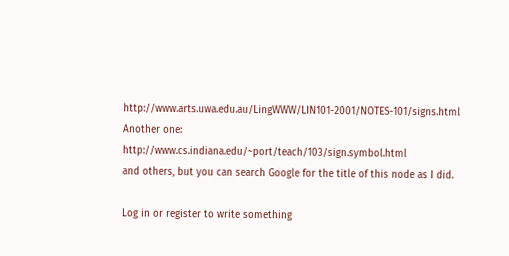http://www.arts.uwa.edu.au/LingWWW/LIN101-2001/NOTES-101/signs.html
Another one: http://www.cs.indiana.edu/~port/teach/103/sign.symbol.html
and others, but you can search Google for the title of this node as I did.

Log in or register to write something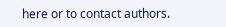here or to contact authors.